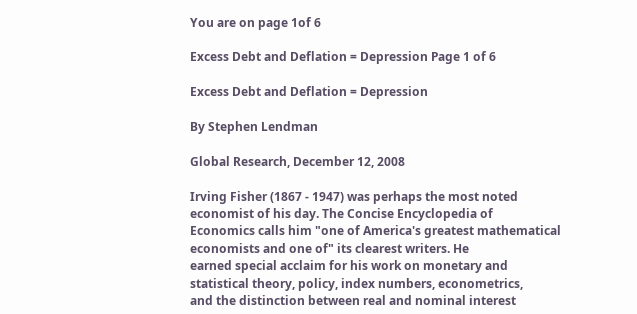You are on page 1of 6

Excess Debt and Deflation = Depression Page 1 of 6

Excess Debt and Deflation = Depression

By Stephen Lendman

Global Research, December 12, 2008

Irving Fisher (1867 - 1947) was perhaps the most noted economist of his day. The Concise Encyclopedia of
Economics calls him "one of America's greatest mathematical economists and one of" its clearest writers. He
earned special acclaim for his work on monetary and statistical theory, policy, index numbers, econometrics,
and the distinction between real and nominal interest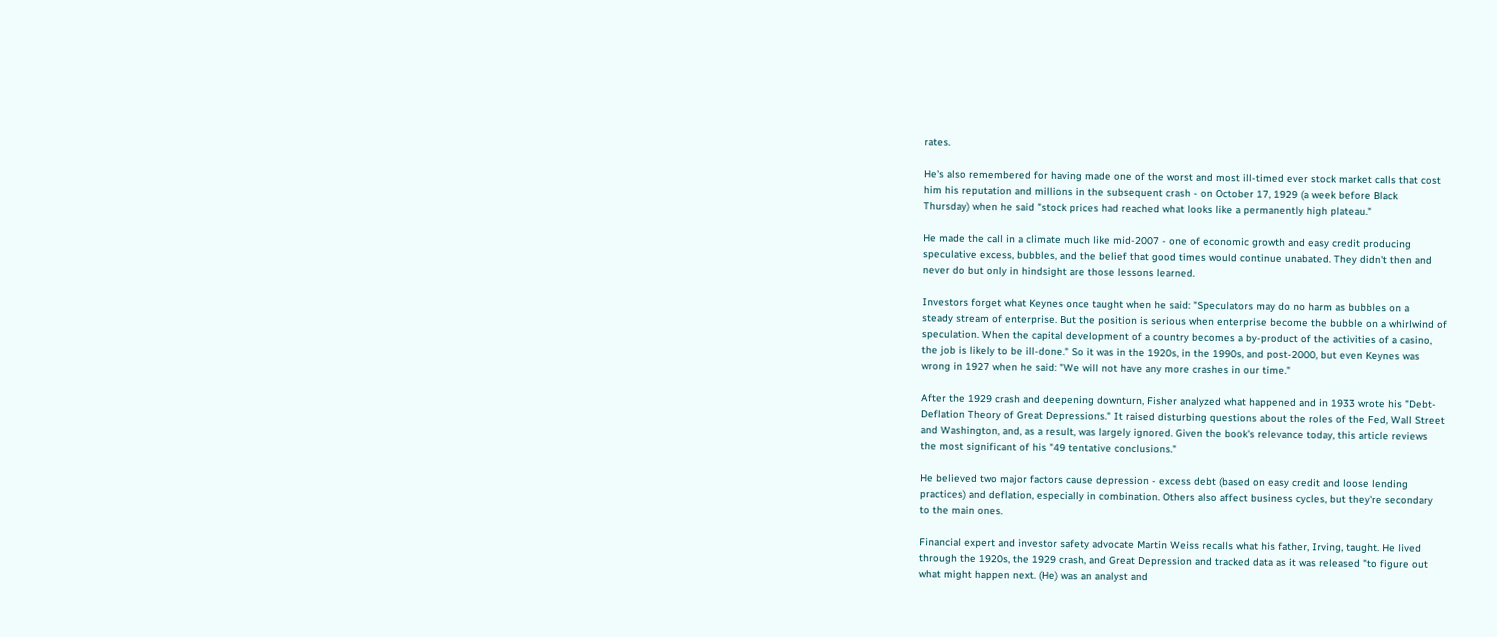rates.

He's also remembered for having made one of the worst and most ill-timed ever stock market calls that cost
him his reputation and millions in the subsequent crash - on October 17, 1929 (a week before Black
Thursday) when he said "stock prices had reached what looks like a permanently high plateau."

He made the call in a climate much like mid-2007 - one of economic growth and easy credit producing
speculative excess, bubbles, and the belief that good times would continue unabated. They didn't then and
never do but only in hindsight are those lessons learned.

Investors forget what Keynes once taught when he said: "Speculators may do no harm as bubbles on a
steady stream of enterprise. But the position is serious when enterprise become the bubble on a whirlwind of
speculation. When the capital development of a country becomes a by-product of the activities of a casino,
the job is likely to be ill-done." So it was in the 1920s, in the 1990s, and post-2000, but even Keynes was
wrong in 1927 when he said: "We will not have any more crashes in our time."

After the 1929 crash and deepening downturn, Fisher analyzed what happened and in 1933 wrote his "Debt-
Deflation Theory of Great Depressions." It raised disturbing questions about the roles of the Fed, Wall Street
and Washington, and, as a result, was largely ignored. Given the book's relevance today, this article reviews
the most significant of his "49 tentative conclusions."

He believed two major factors cause depression - excess debt (based on easy credit and loose lending
practices) and deflation, especially in combination. Others also affect business cycles, but they're secondary
to the main ones.

Financial expert and investor safety advocate Martin Weiss recalls what his father, Irving, taught. He lived
through the 1920s, the 1929 crash, and Great Depression and tracked data as it was released "to figure out
what might happen next. (He) was an analyst and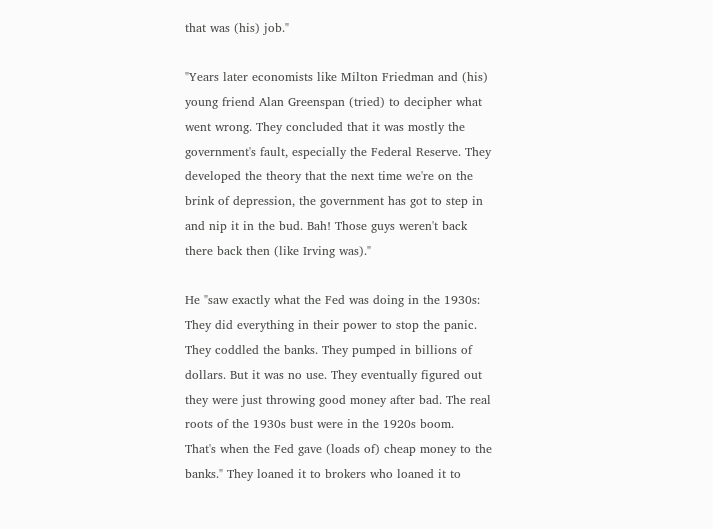that was (his) job."

"Years later economists like Milton Friedman and (his) young friend Alan Greenspan (tried) to decipher what
went wrong. They concluded that it was mostly the government's fault, especially the Federal Reserve. They
developed the theory that the next time we're on the brink of depression, the government has got to step in
and nip it in the bud. Bah! Those guys weren't back there back then (like Irving was)."

He "saw exactly what the Fed was doing in the 1930s: They did everything in their power to stop the panic.
They coddled the banks. They pumped in billions of dollars. But it was no use. They eventually figured out
they were just throwing good money after bad. The real roots of the 1930s bust were in the 1920s boom.
That's when the Fed gave (loads of) cheap money to the banks." They loaned it to brokers who loaned it to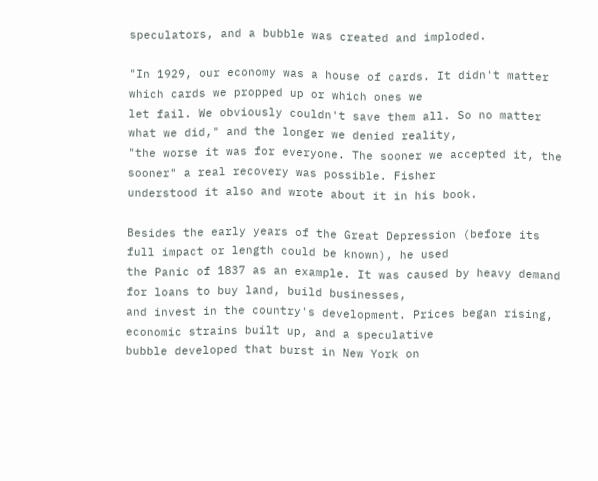speculators, and a bubble was created and imploded.

"In 1929, our economy was a house of cards. It didn't matter which cards we propped up or which ones we
let fail. We obviously couldn't save them all. So no matter what we did," and the longer we denied reality,
"the worse it was for everyone. The sooner we accepted it, the sooner" a real recovery was possible. Fisher
understood it also and wrote about it in his book.

Besides the early years of the Great Depression (before its full impact or length could be known), he used
the Panic of 1837 as an example. It was caused by heavy demand for loans to buy land, build businesses,
and invest in the country's development. Prices began rising, economic strains built up, and a speculative
bubble developed that burst in New York on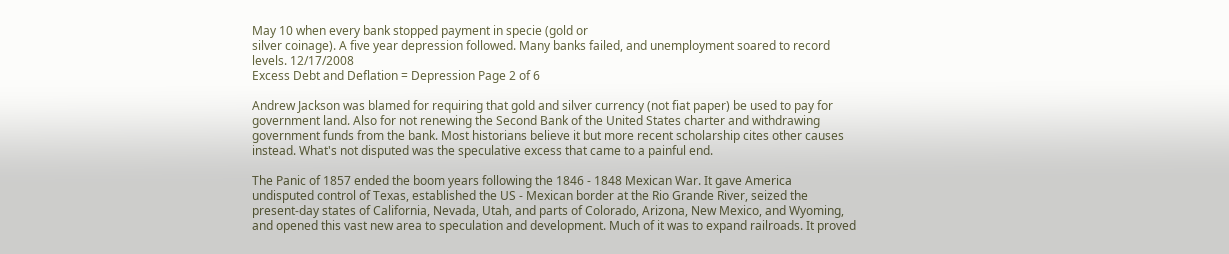May 10 when every bank stopped payment in specie (gold or
silver coinage). A five year depression followed. Many banks failed, and unemployment soared to record
levels. 12/17/2008
Excess Debt and Deflation = Depression Page 2 of 6

Andrew Jackson was blamed for requiring that gold and silver currency (not fiat paper) be used to pay for
government land. Also for not renewing the Second Bank of the United States charter and withdrawing
government funds from the bank. Most historians believe it but more recent scholarship cites other causes
instead. What's not disputed was the speculative excess that came to a painful end.

The Panic of 1857 ended the boom years following the 1846 - 1848 Mexican War. It gave America
undisputed control of Texas, established the US - Mexican border at the Rio Grande River, seized the
present-day states of California, Nevada, Utah, and parts of Colorado, Arizona, New Mexico, and Wyoming,
and opened this vast new area to speculation and development. Much of it was to expand railroads. It proved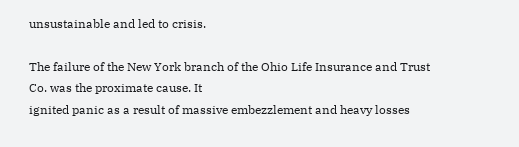unsustainable and led to crisis.

The failure of the New York branch of the Ohio Life Insurance and Trust Co. was the proximate cause. It
ignited panic as a result of massive embezzlement and heavy losses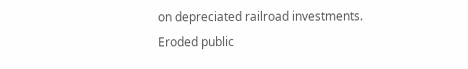on depreciated railroad investments.
Eroded public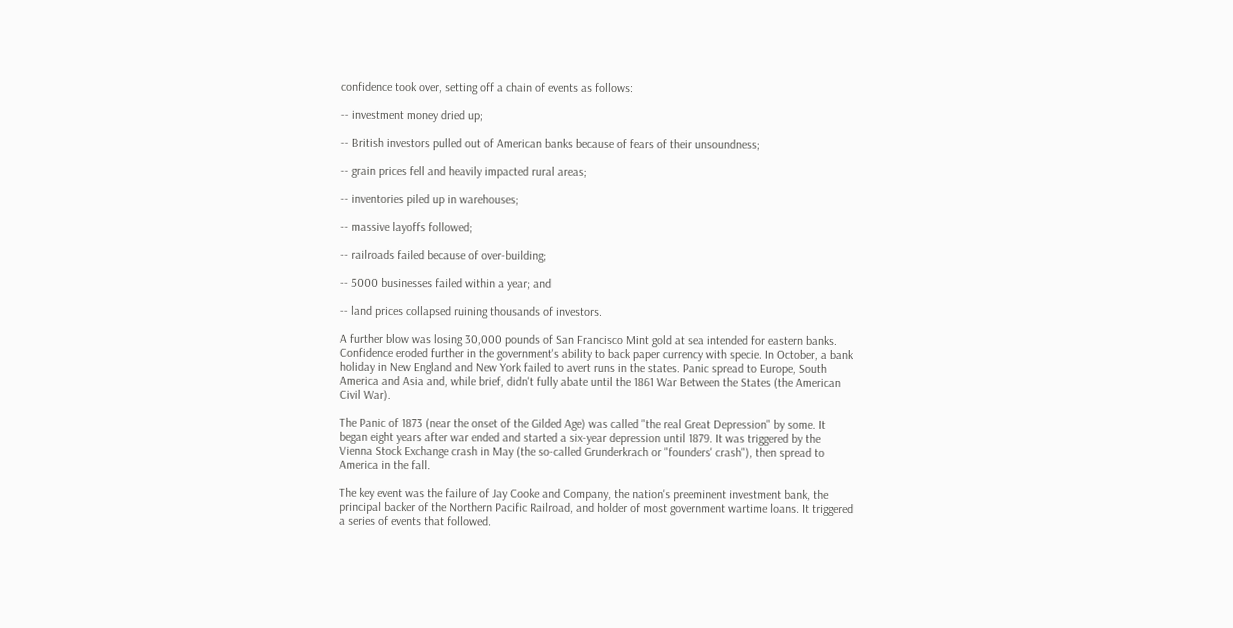confidence took over, setting off a chain of events as follows:

-- investment money dried up;

-- British investors pulled out of American banks because of fears of their unsoundness;

-- grain prices fell and heavily impacted rural areas;

-- inventories piled up in warehouses;

-- massive layoffs followed;

-- railroads failed because of over-building;

-- 5000 businesses failed within a year; and

-- land prices collapsed ruining thousands of investors.

A further blow was losing 30,000 pounds of San Francisco Mint gold at sea intended for eastern banks.
Confidence eroded further in the government's ability to back paper currency with specie. In October, a bank
holiday in New England and New York failed to avert runs in the states. Panic spread to Europe, South
America and Asia and, while brief, didn't fully abate until the 1861 War Between the States (the American
Civil War).

The Panic of 1873 (near the onset of the Gilded Age) was called "the real Great Depression" by some. It
began eight years after war ended and started a six-year depression until 1879. It was triggered by the
Vienna Stock Exchange crash in May (the so-called Grunderkrach or "founders' crash"), then spread to
America in the fall.

The key event was the failure of Jay Cooke and Company, the nation's preeminent investment bank, the
principal backer of the Northern Pacific Railroad, and holder of most government wartime loans. It triggered
a series of events that followed.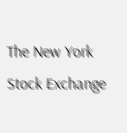The New York Stock Exchange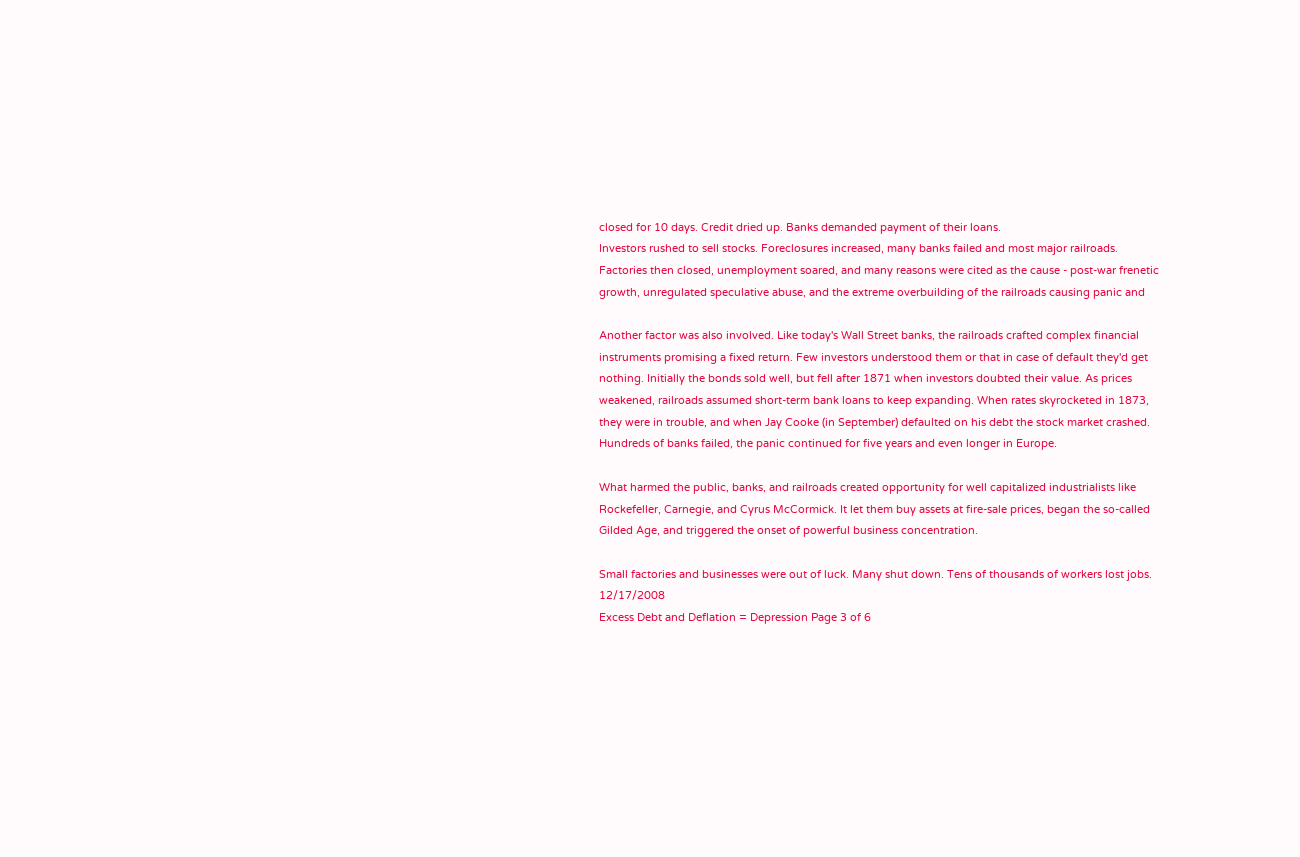closed for 10 days. Credit dried up. Banks demanded payment of their loans.
Investors rushed to sell stocks. Foreclosures increased, many banks failed and most major railroads.
Factories then closed, unemployment soared, and many reasons were cited as the cause - post-war frenetic
growth, unregulated speculative abuse, and the extreme overbuilding of the railroads causing panic and

Another factor was also involved. Like today's Wall Street banks, the railroads crafted complex financial
instruments promising a fixed return. Few investors understood them or that in case of default they'd get
nothing. Initially the bonds sold well, but fell after 1871 when investors doubted their value. As prices
weakened, railroads assumed short-term bank loans to keep expanding. When rates skyrocketed in 1873,
they were in trouble, and when Jay Cooke (in September) defaulted on his debt the stock market crashed.
Hundreds of banks failed, the panic continued for five years and even longer in Europe.

What harmed the public, banks, and railroads created opportunity for well capitalized industrialists like
Rockefeller, Carnegie, and Cyrus McCormick. It let them buy assets at fire-sale prices, began the so-called
Gilded Age, and triggered the onset of powerful business concentration.

Small factories and businesses were out of luck. Many shut down. Tens of thousands of workers lost jobs. 12/17/2008
Excess Debt and Deflation = Depression Page 3 of 6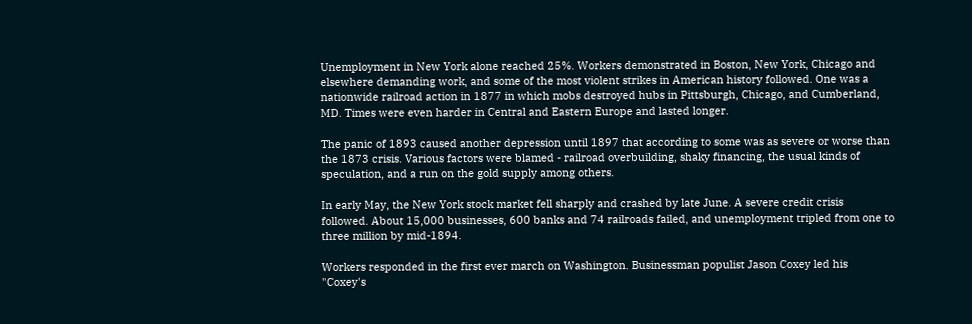Unemployment in New York alone reached 25%. Workers demonstrated in Boston, New York, Chicago and
elsewhere demanding work, and some of the most violent strikes in American history followed. One was a
nationwide railroad action in 1877 in which mobs destroyed hubs in Pittsburgh, Chicago, and Cumberland,
MD. Times were even harder in Central and Eastern Europe and lasted longer.

The panic of 1893 caused another depression until 1897 that according to some was as severe or worse than
the 1873 crisis. Various factors were blamed - railroad overbuilding, shaky financing, the usual kinds of
speculation, and a run on the gold supply among others.

In early May, the New York stock market fell sharply and crashed by late June. A severe credit crisis
followed. About 15,000 businesses, 600 banks and 74 railroads failed, and unemployment tripled from one to
three million by mid-1894.

Workers responded in the first ever march on Washington. Businessman populist Jason Coxey led his
"Coxey's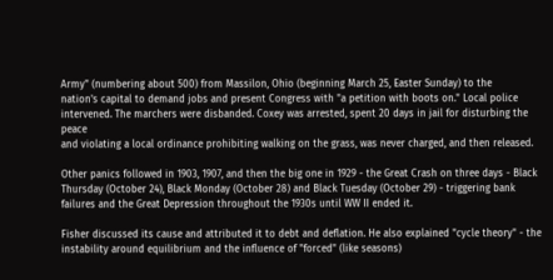Army" (numbering about 500) from Massilon, Ohio (beginning March 25, Easter Sunday) to the
nation's capital to demand jobs and present Congress with "a petition with boots on." Local police
intervened. The marchers were disbanded. Coxey was arrested, spent 20 days in jail for disturbing the peace
and violating a local ordinance prohibiting walking on the grass, was never charged, and then released.

Other panics followed in 1903, 1907, and then the big one in 1929 - the Great Crash on three days - Black
Thursday (October 24), Black Monday (October 28) and Black Tuesday (October 29) - triggering bank
failures and the Great Depression throughout the 1930s until WW II ended it.

Fisher discussed its cause and attributed it to debt and deflation. He also explained "cycle theory" - the
instability around equilibrium and the influence of "forced" (like seasons)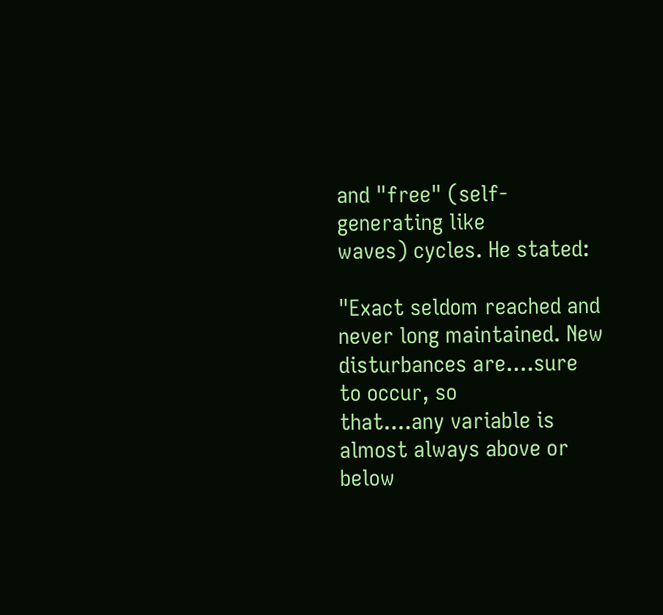and "free" (self-generating like
waves) cycles. He stated:

"Exact seldom reached and never long maintained. New disturbances are....sure to occur, so
that....any variable is almost always above or below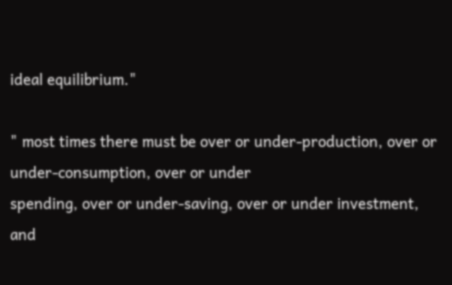ideal equilibrium."

" most times there must be over or under-production, over or under-consumption, over or under
spending, over or under-saving, over or under investment, and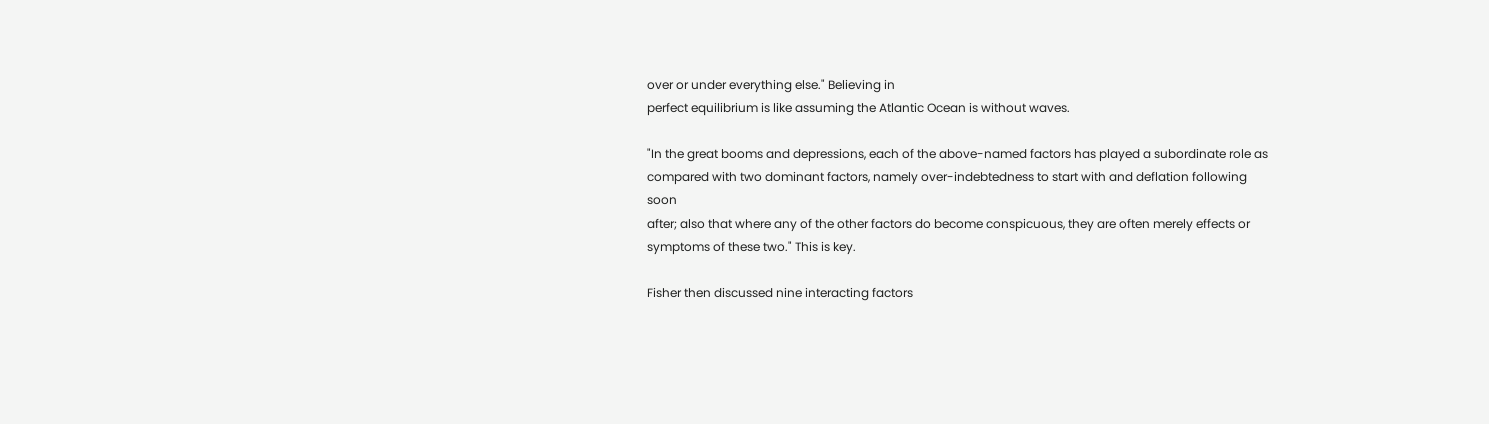over or under everything else." Believing in
perfect equilibrium is like assuming the Atlantic Ocean is without waves.

"In the great booms and depressions, each of the above-named factors has played a subordinate role as
compared with two dominant factors, namely over-indebtedness to start with and deflation following soon
after; also that where any of the other factors do become conspicuous, they are often merely effects or
symptoms of these two." This is key.

Fisher then discussed nine interacting factors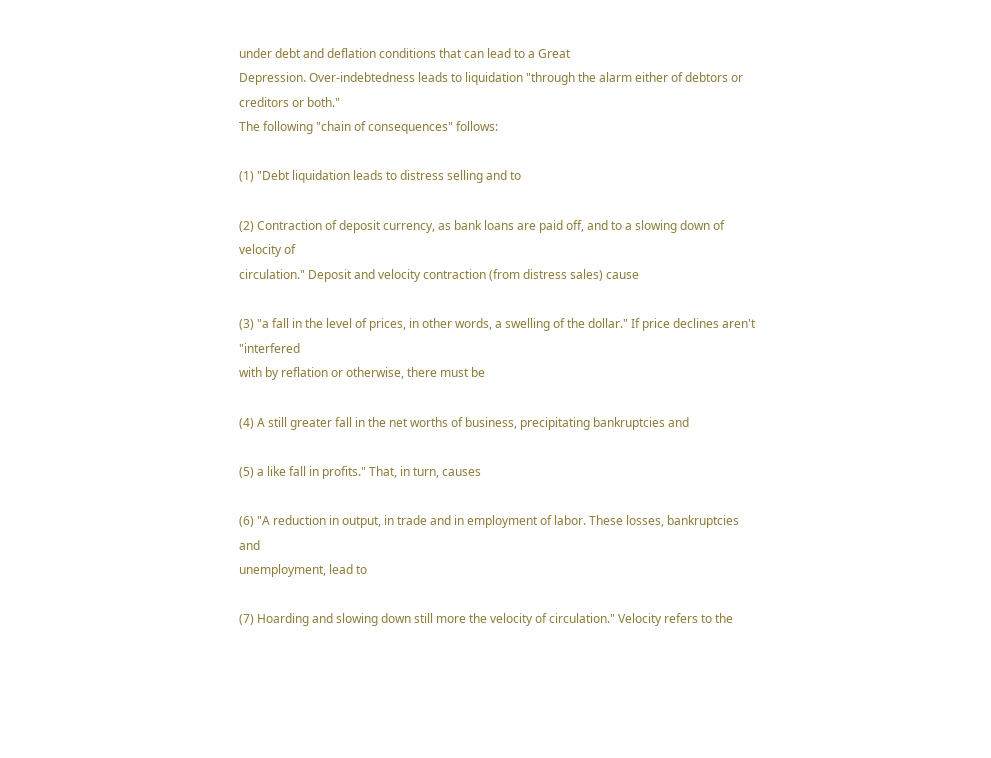under debt and deflation conditions that can lead to a Great
Depression. Over-indebtedness leads to liquidation "through the alarm either of debtors or creditors or both."
The following "chain of consequences" follows:

(1) "Debt liquidation leads to distress selling and to

(2) Contraction of deposit currency, as bank loans are paid off, and to a slowing down of velocity of
circulation." Deposit and velocity contraction (from distress sales) cause

(3) "a fall in the level of prices, in other words, a swelling of the dollar." If price declines aren't "interfered
with by reflation or otherwise, there must be

(4) A still greater fall in the net worths of business, precipitating bankruptcies and

(5) a like fall in profits." That, in turn, causes

(6) "A reduction in output, in trade and in employment of labor. These losses, bankruptcies and
unemployment, lead to

(7) Hoarding and slowing down still more the velocity of circulation." Velocity refers to the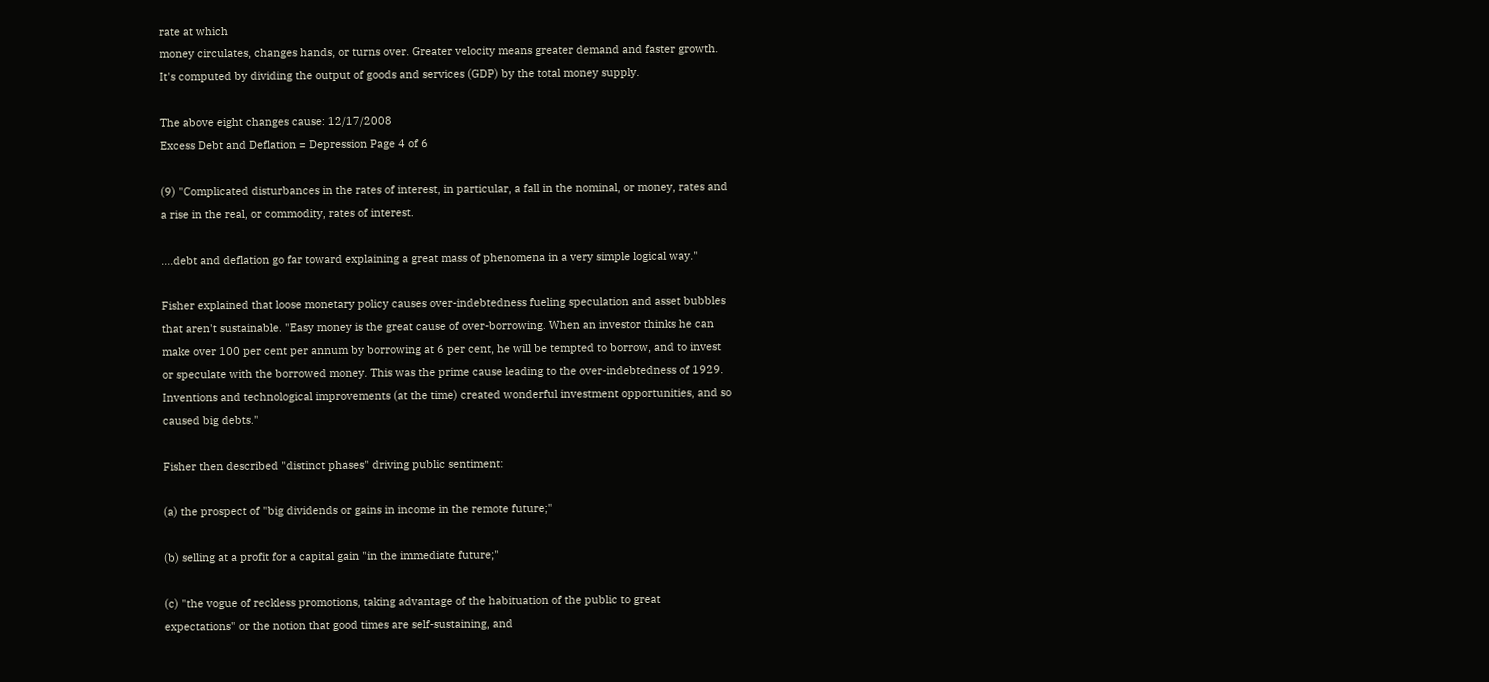rate at which
money circulates, changes hands, or turns over. Greater velocity means greater demand and faster growth.
It's computed by dividing the output of goods and services (GDP) by the total money supply.

The above eight changes cause: 12/17/2008
Excess Debt and Deflation = Depression Page 4 of 6

(9) "Complicated disturbances in the rates of interest, in particular, a fall in the nominal, or money, rates and
a rise in the real, or commodity, rates of interest.

....debt and deflation go far toward explaining a great mass of phenomena in a very simple logical way."

Fisher explained that loose monetary policy causes over-indebtedness fueling speculation and asset bubbles
that aren't sustainable. "Easy money is the great cause of over-borrowing. When an investor thinks he can
make over 100 per cent per annum by borrowing at 6 per cent, he will be tempted to borrow, and to invest
or speculate with the borrowed money. This was the prime cause leading to the over-indebtedness of 1929.
Inventions and technological improvements (at the time) created wonderful investment opportunities, and so
caused big debts."

Fisher then described "distinct phases" driving public sentiment:

(a) the prospect of "big dividends or gains in income in the remote future;"

(b) selling at a profit for a capital gain "in the immediate future;"

(c) "the vogue of reckless promotions, taking advantage of the habituation of the public to great
expectations" or the notion that good times are self-sustaining, and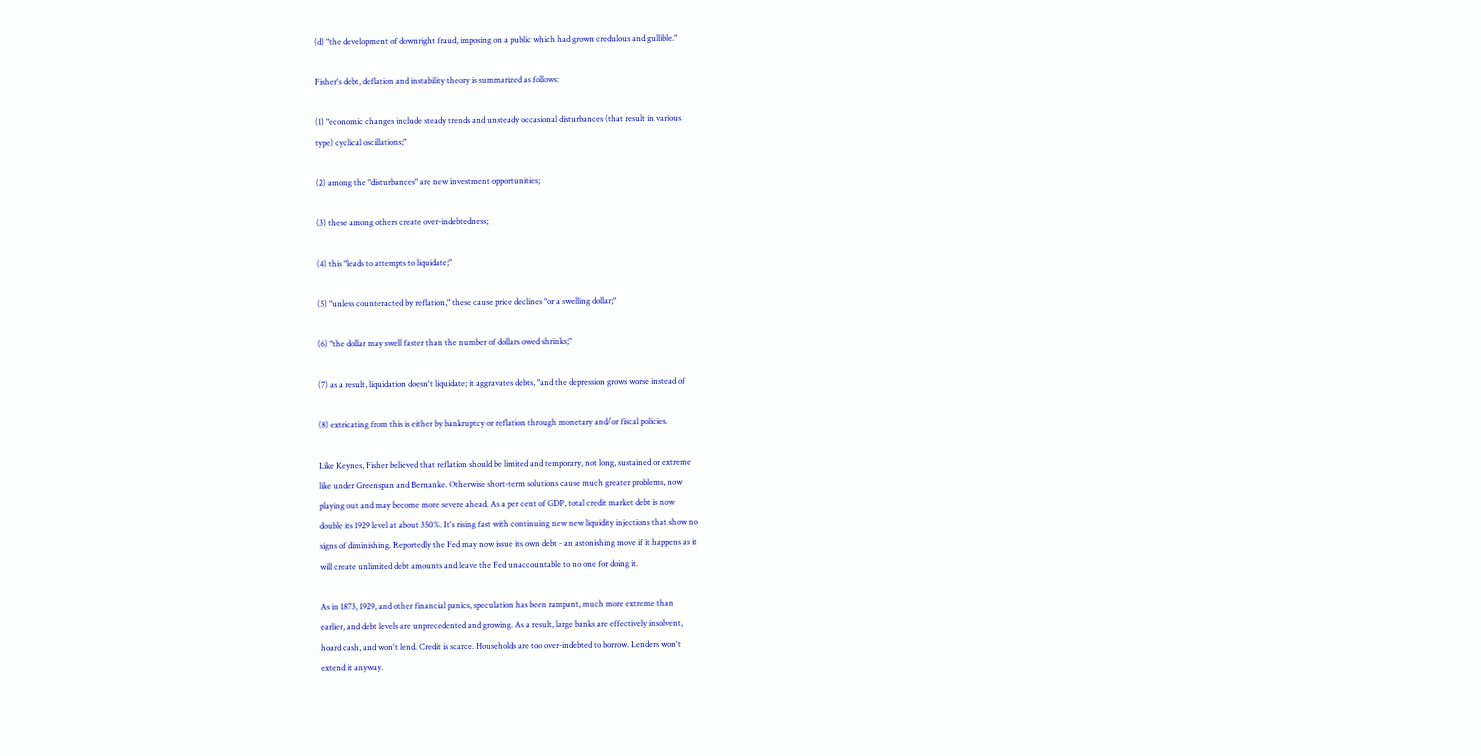(d) "the development of downright fraud, imposing on a public which had grown credulous and gullible."

Fisher's debt, deflation and instability theory is summarized as follows:

(1) "economic changes include steady trends and unsteady occasional disturbances (that result in various
type) cyclical oscillations;"

(2) among the "disturbances" are new investment opportunities;

(3) these among others create over-indebtedness;

(4) this "leads to attempts to liquidate;"

(5) "unless counteracted by reflation," these cause price declines "or a swelling dollar;"

(6) "the dollar may swell faster than the number of dollars owed shrinks;"

(7) as a result, liquidation doesn't liquidate; it aggravates debts, "and the depression grows worse instead of

(8) extricating from this is either by bankruptcy or reflation through monetary and/or fiscal policies.

Like Keynes, Fisher believed that reflation should be limited and temporary, not long, sustained or extreme
like under Greenspan and Bernanke. Otherwise short-term solutions cause much greater problems, now
playing out and may become more severe ahead. As a per cent of GDP, total credit market debt is now
double its 1929 level at about 350%. It's rising fast with continuing new new liquidity injections that show no
signs of diminishing. Reportedly the Fed may now issue its own debt - an astonishing move if it happens as it
will create unlimited debt amounts and leave the Fed unaccountable to no one for doing it.

As in 1873, 1929, and other financial panics, speculation has been rampant, much more extreme than
earlier, and debt levels are unprecedented and growing. As a result, large banks are effectively insolvent,
hoard cash, and won't lend. Credit is scarce. Households are too over-indebted to borrow. Lenders won't
extend it anyway.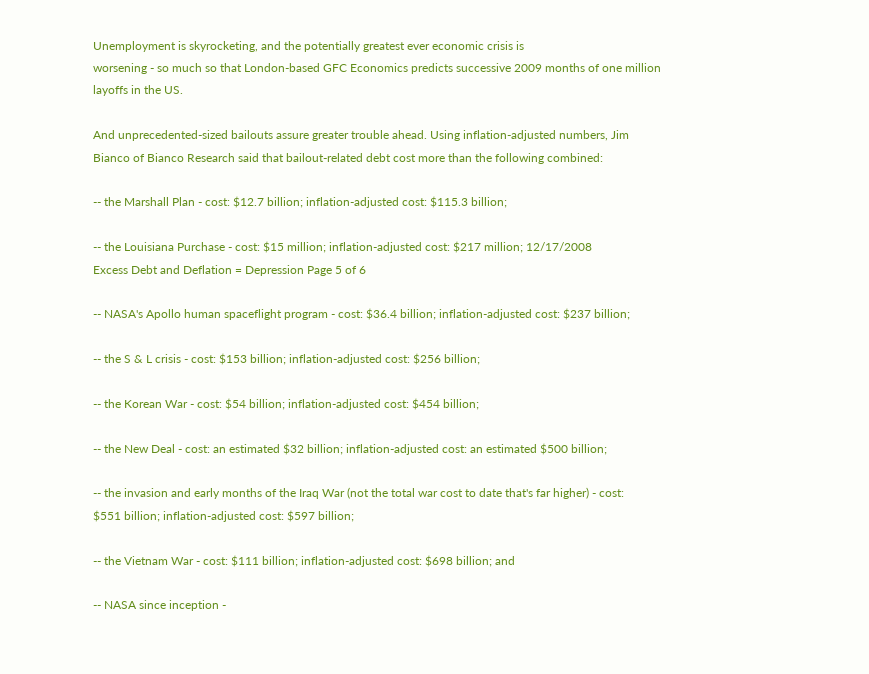Unemployment is skyrocketing, and the potentially greatest ever economic crisis is
worsening - so much so that London-based GFC Economics predicts successive 2009 months of one million
layoffs in the US.

And unprecedented-sized bailouts assure greater trouble ahead. Using inflation-adjusted numbers, Jim
Bianco of Bianco Research said that bailout-related debt cost more than the following combined:

-- the Marshall Plan - cost: $12.7 billion; inflation-adjusted cost: $115.3 billion;

-- the Louisiana Purchase - cost: $15 million; inflation-adjusted cost: $217 million; 12/17/2008
Excess Debt and Deflation = Depression Page 5 of 6

-- NASA's Apollo human spaceflight program - cost: $36.4 billion; inflation-adjusted cost: $237 billion;

-- the S & L crisis - cost: $153 billion; inflation-adjusted cost: $256 billion;

-- the Korean War - cost: $54 billion; inflation-adjusted cost: $454 billion;

-- the New Deal - cost: an estimated $32 billion; inflation-adjusted cost: an estimated $500 billion;

-- the invasion and early months of the Iraq War (not the total war cost to date that's far higher) - cost:
$551 billion; inflation-adjusted cost: $597 billion;

-- the Vietnam War - cost: $111 billion; inflation-adjusted cost: $698 billion; and

-- NASA since inception -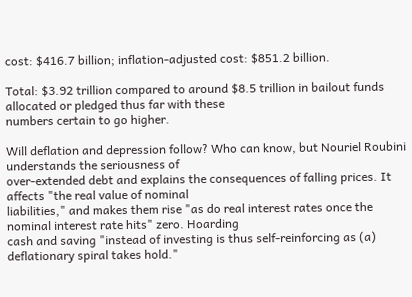cost: $416.7 billion; inflation-adjusted cost: $851.2 billion.

Total: $3.92 trillion compared to around $8.5 trillion in bailout funds allocated or pledged thus far with these
numbers certain to go higher.

Will deflation and depression follow? Who can know, but Nouriel Roubini understands the seriousness of
over-extended debt and explains the consequences of falling prices. It affects "the real value of nominal
liabilities," and makes them rise "as do real interest rates once the nominal interest rate hits" zero. Hoarding
cash and saving "instead of investing is thus self-reinforcing as (a) deflationary spiral takes hold."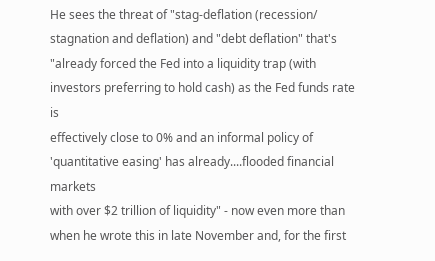He sees the threat of "stag-deflation (recession/ stagnation and deflation) and "debt deflation" that's
"already forced the Fed into a liquidity trap (with investors preferring to hold cash) as the Fed funds rate is
effectively close to 0% and an informal policy of 'quantitative easing' has already....flooded financial markets
with over $2 trillion of liquidity" - now even more than when he wrote this in late November and, for the first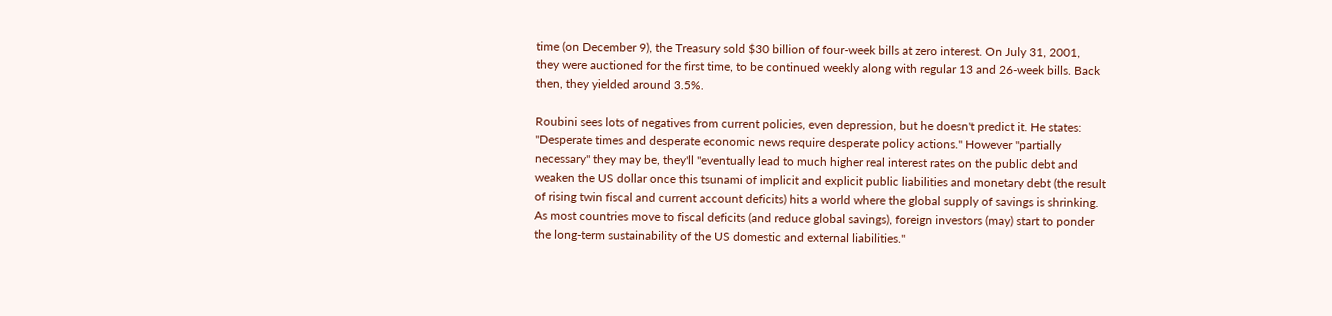time (on December 9), the Treasury sold $30 billion of four-week bills at zero interest. On July 31, 2001,
they were auctioned for the first time, to be continued weekly along with regular 13 and 26-week bills. Back
then, they yielded around 3.5%.

Roubini sees lots of negatives from current policies, even depression, but he doesn't predict it. He states:
"Desperate times and desperate economic news require desperate policy actions." However "partially
necessary" they may be, they'll "eventually lead to much higher real interest rates on the public debt and
weaken the US dollar once this tsunami of implicit and explicit public liabilities and monetary debt (the result
of rising twin fiscal and current account deficits) hits a world where the global supply of savings is shrinking.
As most countries move to fiscal deficits (and reduce global savings), foreign investors (may) start to ponder
the long-term sustainability of the US domestic and external liabilities."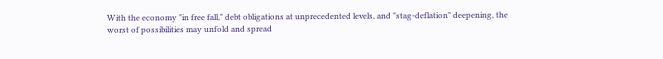With the economy "in free fall," debt obligations at unprecedented levels, and "stag-deflation" deepening, the
worst of possibilities may unfold and spread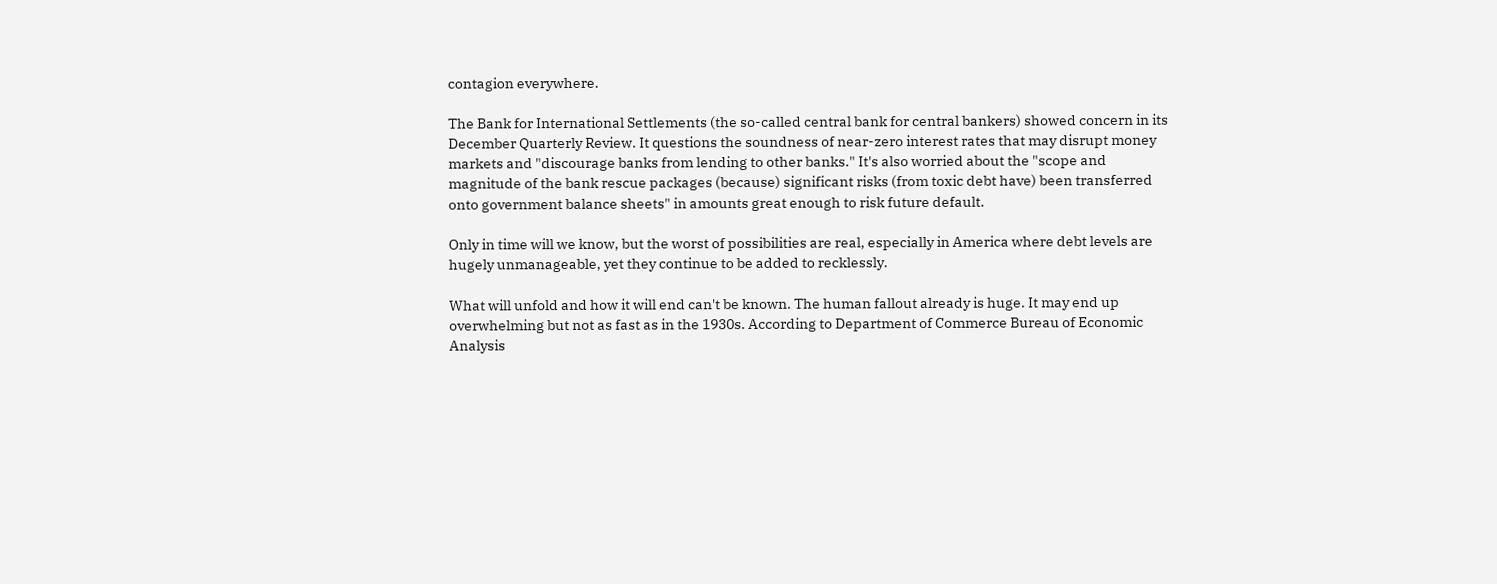contagion everywhere.

The Bank for International Settlements (the so-called central bank for central bankers) showed concern in its
December Quarterly Review. It questions the soundness of near-zero interest rates that may disrupt money
markets and "discourage banks from lending to other banks." It's also worried about the "scope and
magnitude of the bank rescue packages (because) significant risks (from toxic debt have) been transferred
onto government balance sheets" in amounts great enough to risk future default.

Only in time will we know, but the worst of possibilities are real, especially in America where debt levels are
hugely unmanageable, yet they continue to be added to recklessly.

What will unfold and how it will end can't be known. The human fallout already is huge. It may end up
overwhelming but not as fast as in the 1930s. According to Department of Commerce Bureau of Economic
Analysis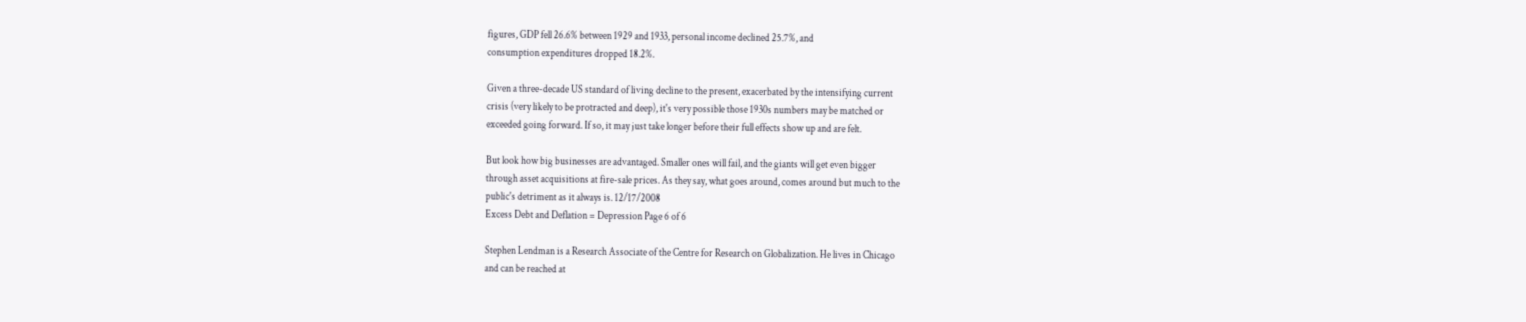figures, GDP fell 26.6% between 1929 and 1933, personal income declined 25.7%, and
consumption expenditures dropped 18.2%.

Given a three-decade US standard of living decline to the present, exacerbated by the intensifying current
crisis (very likely to be protracted and deep), it's very possible those 1930s numbers may be matched or
exceeded going forward. If so, it may just take longer before their full effects show up and are felt.

But look how big businesses are advantaged. Smaller ones will fail, and the giants will get even bigger
through asset acquisitions at fire-sale prices. As they say, what goes around, comes around but much to the
public's detriment as it always is. 12/17/2008
Excess Debt and Deflation = Depression Page 6 of 6

Stephen Lendman is a Research Associate of the Centre for Research on Globalization. He lives in Chicago
and can be reached at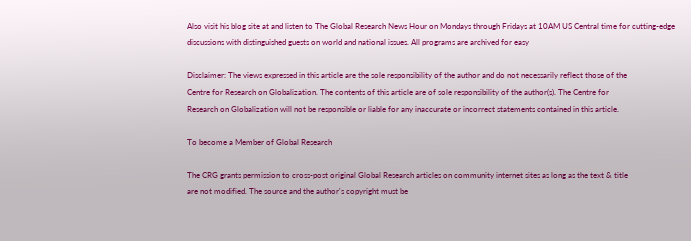Also visit his blog site at and listen to The Global Research News Hour on Mondays through Fridays at 10AM US Central time for cutting-edge
discussions with distinguished guests on world and national issues. All programs are archived for easy

Disclaimer: The views expressed in this article are the sole responsibility of the author and do not necessarily reflect those of the
Centre for Research on Globalization. The contents of this article are of sole responsibility of the author(s). The Centre for
Research on Globalization will not be responsible or liable for any inaccurate or incorrect statements contained in this article.

To become a Member of Global Research

The CRG grants permission to cross-post original Global Research articles on community internet sites as long as the text & title
are not modified. The source and the author's copyright must be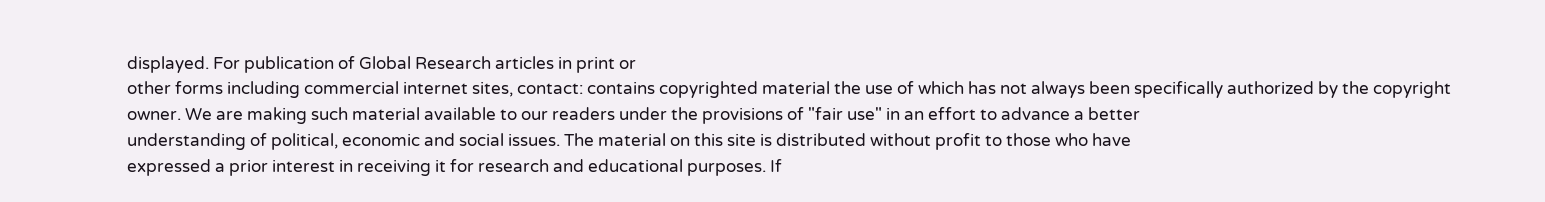displayed. For publication of Global Research articles in print or
other forms including commercial internet sites, contact: contains copyrighted material the use of which has not always been specifically authorized by the copyright
owner. We are making such material available to our readers under the provisions of "fair use" in an effort to advance a better
understanding of political, economic and social issues. The material on this site is distributed without profit to those who have
expressed a prior interest in receiving it for research and educational purposes. If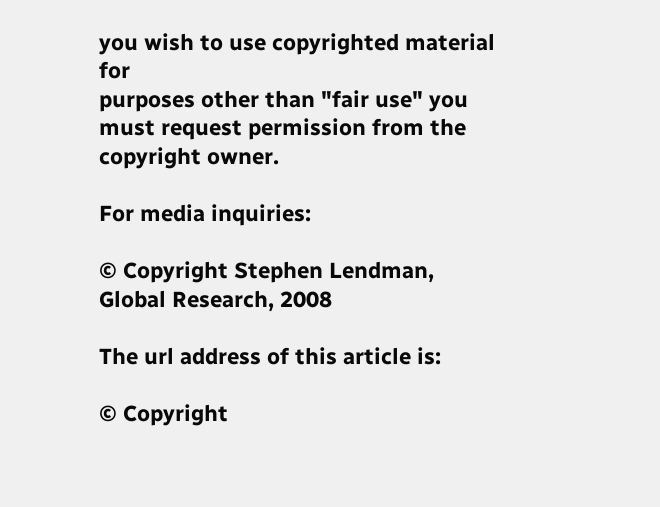you wish to use copyrighted material for
purposes other than "fair use" you must request permission from the copyright owner.

For media inquiries:

© Copyright Stephen Lendman, Global Research, 2008

The url address of this article is:

© Copyright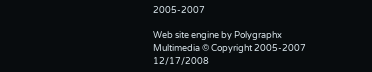2005-2007

Web site engine by Polygraphx Multimedia © Copyright 2005-2007 12/17/2008